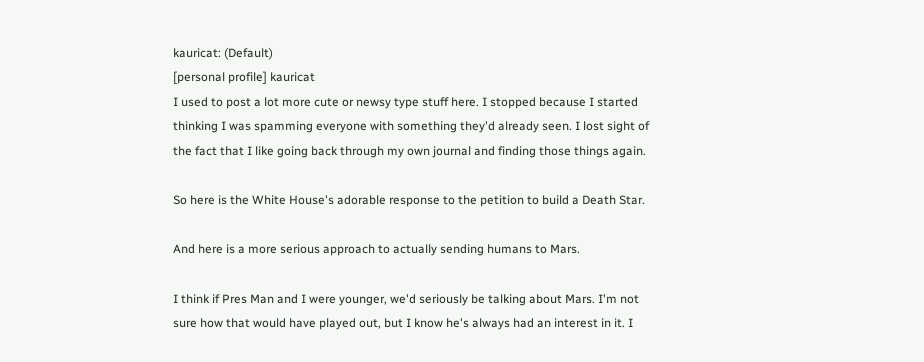kauricat: (Default)
[personal profile] kauricat
I used to post a lot more cute or newsy type stuff here. I stopped because I started thinking I was spamming everyone with something they'd already seen. I lost sight of the fact that I like going back through my own journal and finding those things again.

So here is the White House's adorable response to the petition to build a Death Star.

And here is a more serious approach to actually sending humans to Mars.

I think if Pres Man and I were younger, we'd seriously be talking about Mars. I'm not sure how that would have played out, but I know he's always had an interest in it. I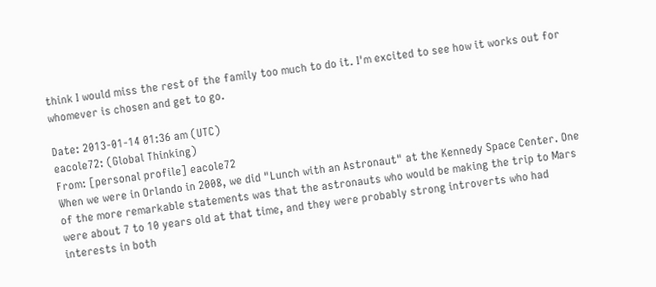think I would miss the rest of the family too much to do it. I'm excited to see how it works out for whomever is chosen and get to go.

Date: 2013-01-14 01:36 am (UTC)
eacole72: (Global Thinking)
From: [personal profile] eacole72
When we were in Orlando in 2008, we did "Lunch with an Astronaut" at the Kennedy Space Center. One of the more remarkable statements was that the astronauts who would be making the trip to Mars were about 7 to 10 years old at that time, and they were probably strong introverts who had interests in both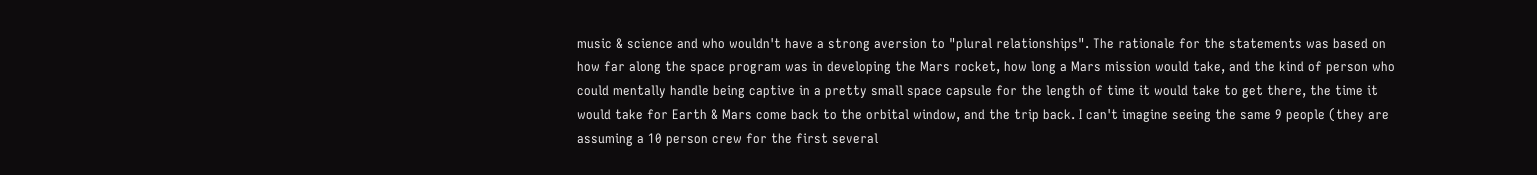music & science and who wouldn't have a strong aversion to "plural relationships". The rationale for the statements was based on how far along the space program was in developing the Mars rocket, how long a Mars mission would take, and the kind of person who could mentally handle being captive in a pretty small space capsule for the length of time it would take to get there, the time it would take for Earth & Mars come back to the orbital window, and the trip back. I can't imagine seeing the same 9 people (they are assuming a 10 person crew for the first several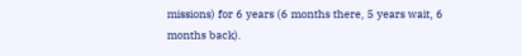missions) for 6 years (6 months there, 5 years wait, 6 months back).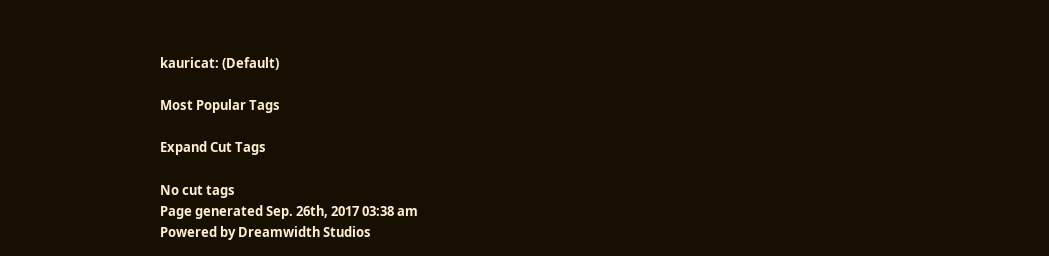kauricat: (Default)

Most Popular Tags

Expand Cut Tags

No cut tags
Page generated Sep. 26th, 2017 03:38 am
Powered by Dreamwidth Studios